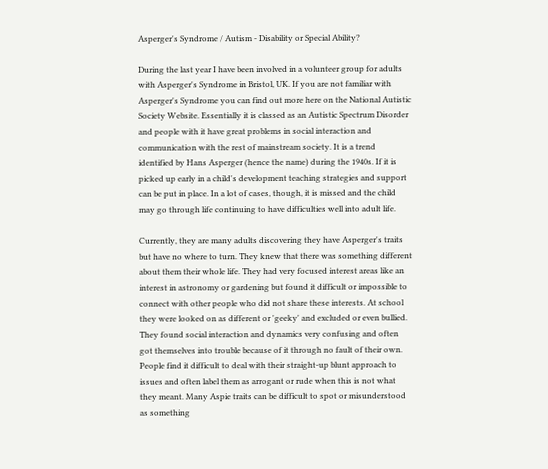Asperger's Syndrome / Autism - Disability or Special Ability?

During the last year I have been involved in a volunteer group for adults with Asperger's Syndrome in Bristol, UK. If you are not familiar with Asperger's Syndrome you can find out more here on the National Autistic Society Website. Essentially it is classed as an Autistic Spectrum Disorder and people with it have great problems in social interaction and communication with the rest of mainstream society. It is a trend identified by Hans Asperger (hence the name) during the 1940s. If it is picked up early in a child's development teaching strategies and support can be put in place. In a lot of cases, though, it is missed and the child may go through life continuing to have difficulties well into adult life.

Currently, they are many adults discovering they have Asperger's traits but have no where to turn. They knew that there was something different about them their whole life. They had very focused interest areas like an interest in astronomy or gardening but found it difficult or impossible to connect with other people who did not share these interests. At school they were looked on as different or 'geeky' and excluded or even bullied. They found social interaction and dynamics very confusing and often got themselves into trouble because of it through no fault of their own. People find it difficult to deal with their straight-up blunt approach to issues and often label them as arrogant or rude when this is not what they meant. Many Aspie traits can be difficult to spot or misunderstood as something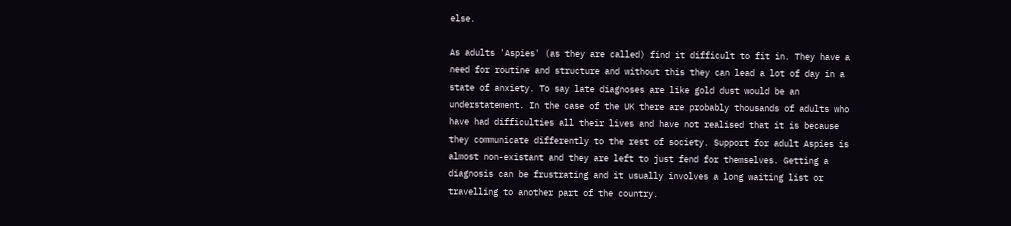else.

As adults 'Aspies' (as they are called) find it difficult to fit in. They have a need for routine and structure and without this they can lead a lot of day in a state of anxiety. To say late diagnoses are like gold dust would be an understatement. In the case of the UK there are probably thousands of adults who have had difficulties all their lives and have not realised that it is because they communicate differently to the rest of society. Support for adult Aspies is almost non-existant and they are left to just fend for themselves. Getting a diagnosis can be frustrating and it usually involves a long waiting list or travelling to another part of the country.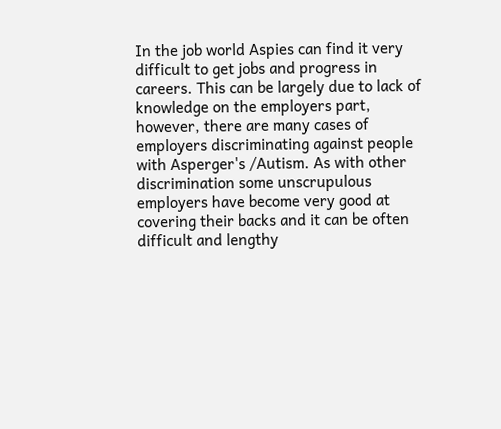In the job world Aspies can find it very difficult to get jobs and progress in careers. This can be largely due to lack of knowledge on the employers part, however, there are many cases of employers discriminating against people with Asperger's /Autism. As with other discrimination some unscrupulous employers have become very good at covering their backs and it can be often difficult and lengthy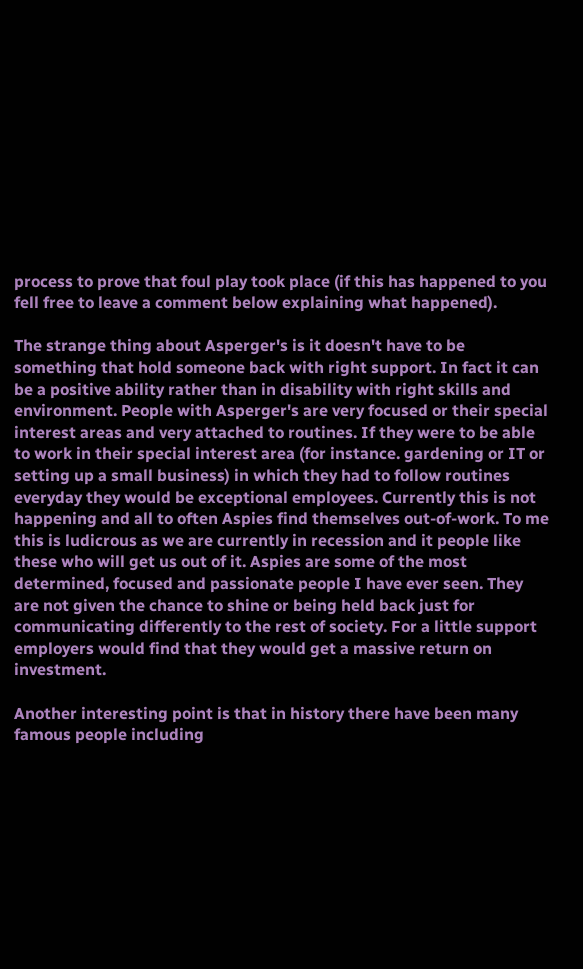process to prove that foul play took place (if this has happened to you fell free to leave a comment below explaining what happened).

The strange thing about Asperger's is it doesn't have to be something that hold someone back with right support. In fact it can be a positive ability rather than in disability with right skills and environment. People with Asperger's are very focused or their special interest areas and very attached to routines. If they were to be able to work in their special interest area (for instance. gardening or IT or setting up a small business) in which they had to follow routines everyday they would be exceptional employees. Currently this is not happening and all to often Aspies find themselves out-of-work. To me this is ludicrous as we are currently in recession and it people like these who will get us out of it. Aspies are some of the most determined, focused and passionate people I have ever seen. They are not given the chance to shine or being held back just for communicating differently to the rest of society. For a little support employers would find that they would get a massive return on investment.

Another interesting point is that in history there have been many famous people including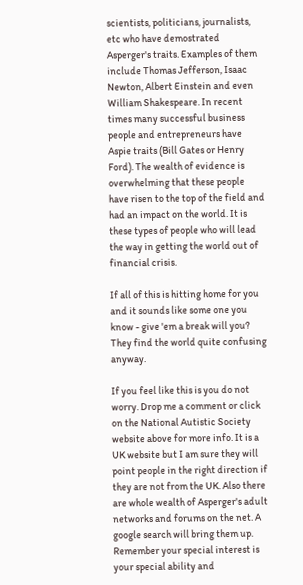scientists, politicians, journalists, etc who have demostrated Asperger's traits. Examples of them include Thomas Jefferson, Isaac Newton, Albert Einstein and even William Shakespeare. In recent times many successful business people and entrepreneurs have Aspie traits (Bill Gates or Henry Ford). The wealth of evidence is overwhelming that these people have risen to the top of the field and had an impact on the world. It is these types of people who will lead the way in getting the world out of financial crisis.

If all of this is hitting home for you and it sounds like some one you know - give 'em a break will you? They find the world quite confusing anyway.

If you feel like this is you do not worry. Drop me a comment or click on the National Autistic Society website above for more info. It is a UK website but I am sure they will point people in the right direction if they are not from the UK. Also there are whole wealth of Asperger's adult networks and forums on the net. A google search will bring them up. Remember your special interest is your special ability and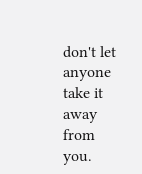don't let anyone take it away from you.